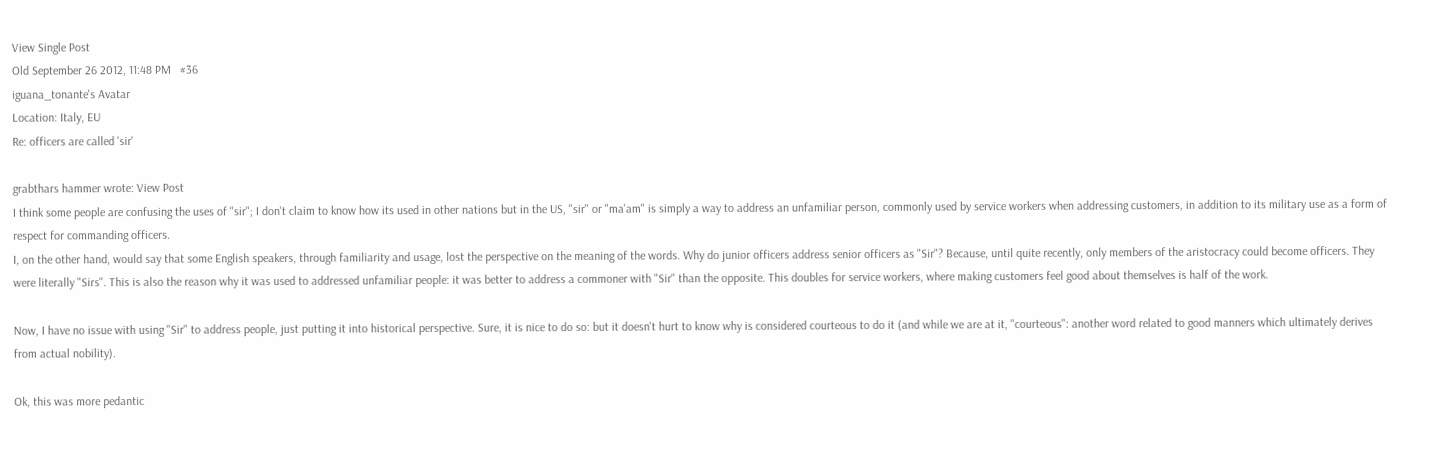View Single Post
Old September 26 2012, 11:48 PM   #36
iguana_tonante's Avatar
Location: Italy, EU
Re: officers are called 'sir'

grabthars hammer wrote: View Post
I think some people are confusing the uses of "sir"; I don't claim to know how its used in other nations but in the US, "sir" or "ma'am" is simply a way to address an unfamiliar person, commonly used by service workers when addressing customers, in addition to its military use as a form of respect for commanding officers.
I, on the other hand, would say that some English speakers, through familiarity and usage, lost the perspective on the meaning of the words. Why do junior officers address senior officers as "Sir"? Because, until quite recently, only members of the aristocracy could become officers. They were literally "Sirs". This is also the reason why it was used to addressed unfamiliar people: it was better to address a commoner with "Sir" than the opposite. This doubles for service workers, where making customers feel good about themselves is half of the work.

Now, I have no issue with using "Sir" to address people, just putting it into historical perspective. Sure, it is nice to do so: but it doesn't hurt to know why is considered courteous to do it (and while we are at it, "courteous": another word related to good manners which ultimately derives from actual nobility).

Ok, this was more pedantic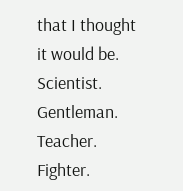that I thought it would be.
Scientist. Gentleman. Teacher. Fighter.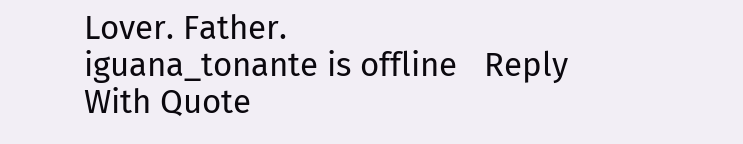Lover. Father.
iguana_tonante is offline   Reply With Quote